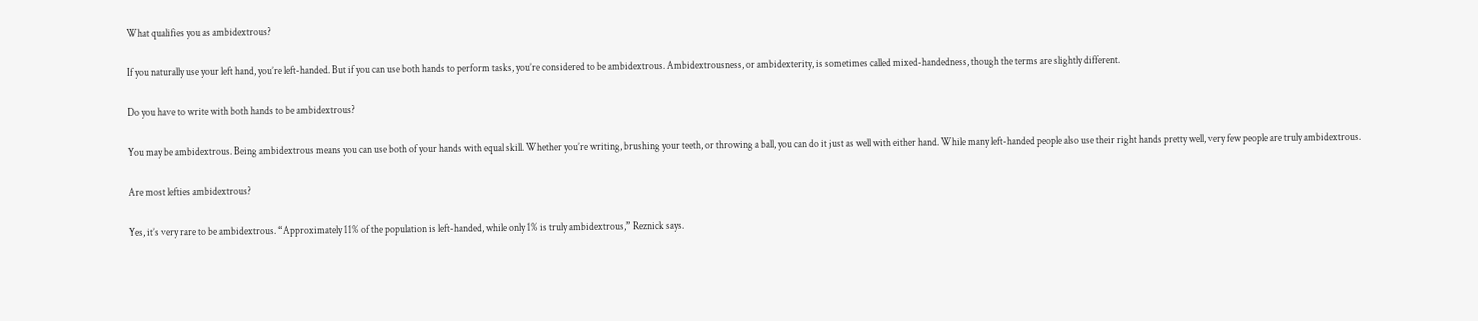What qualifies you as ambidextrous?

If you naturally use your left hand, you’re left-handed. But if you can use both hands to perform tasks, you’re considered to be ambidextrous. Ambidextrousness, or ambidexterity, is sometimes called mixed-handedness, though the terms are slightly different.

Do you have to write with both hands to be ambidextrous?

You may be ambidextrous. Being ambidextrous means you can use both of your hands with equal skill. Whether you’re writing, brushing your teeth, or throwing a ball, you can do it just as well with either hand. While many left-handed people also use their right hands pretty well, very few people are truly ambidextrous.

Are most lefties ambidextrous?

Yes, it’s very rare to be ambidextrous. “Approximately 11% of the population is left-handed, while only 1% is truly ambidextrous,” Reznick says.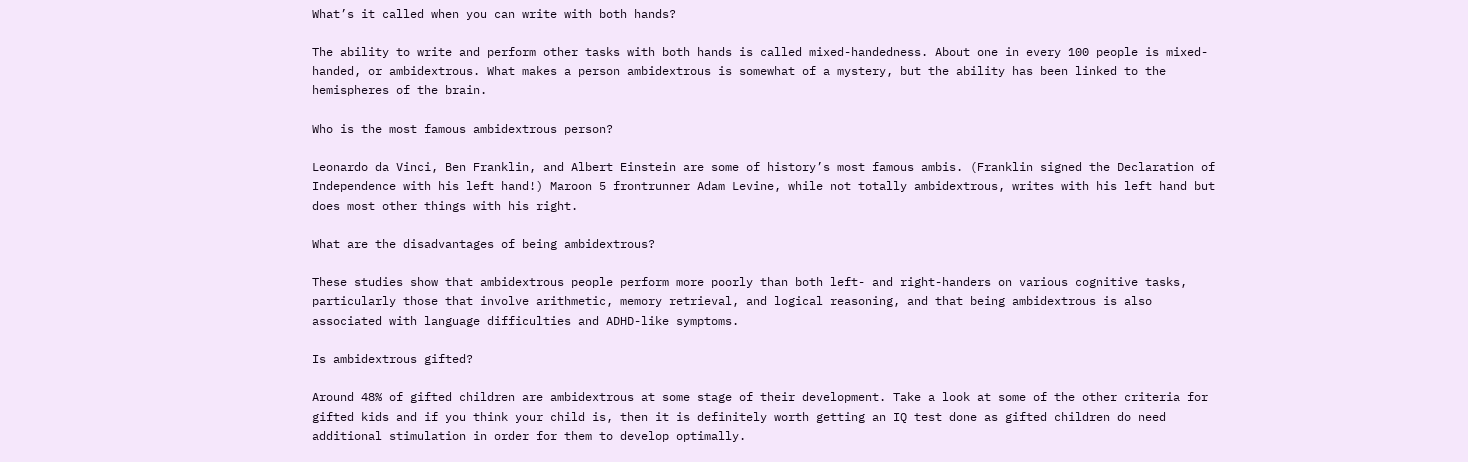What’s it called when you can write with both hands?

The ability to write and perform other tasks with both hands is called mixed-handedness. About one in every 100 people is mixed-handed, or ambidextrous. What makes a person ambidextrous is somewhat of a mystery, but the ability has been linked to the hemispheres of the brain.

Who is the most famous ambidextrous person?

Leonardo da Vinci, Ben Franklin, and Albert Einstein are some of history’s most famous ambis. (Franklin signed the Declaration of Independence with his left hand!) Maroon 5 frontrunner Adam Levine, while not totally ambidextrous, writes with his left hand but does most other things with his right.

What are the disadvantages of being ambidextrous?

These studies show that ambidextrous people perform more poorly than both left- and right-handers on various cognitive tasks, particularly those that involve arithmetic, memory retrieval, and logical reasoning, and that being ambidextrous is also associated with language difficulties and ADHD-like symptoms.

Is ambidextrous gifted?

Around 48% of gifted children are ambidextrous at some stage of their development. Take a look at some of the other criteria for gifted kids and if you think your child is, then it is definitely worth getting an IQ test done as gifted children do need additional stimulation in order for them to develop optimally.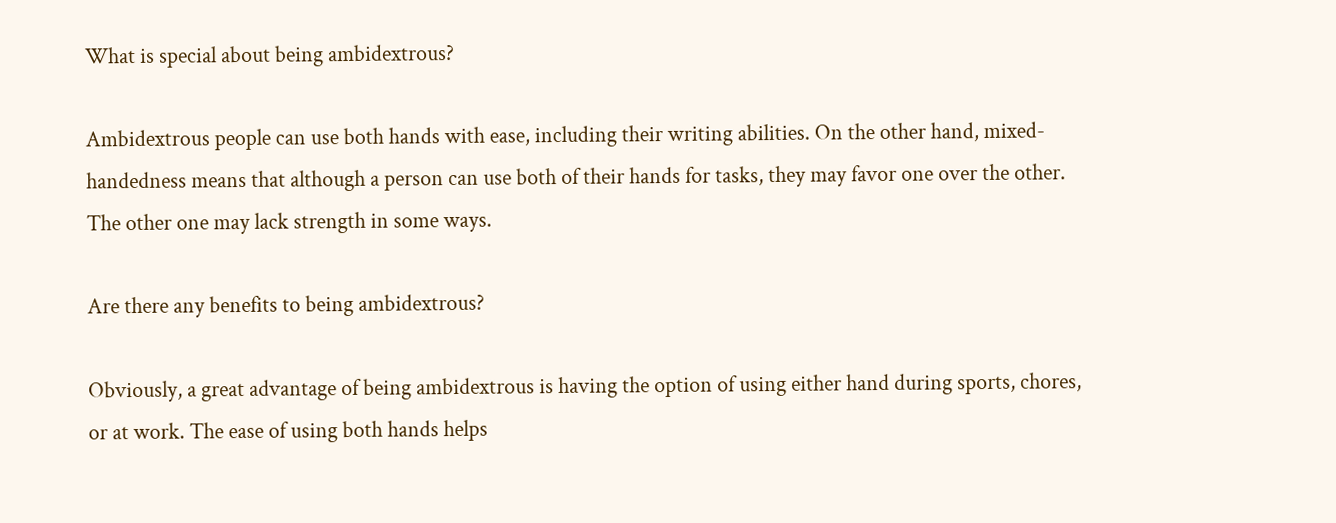What is special about being ambidextrous?

Ambidextrous people can use both hands with ease, including their writing abilities. On the other hand, mixed-handedness means that although a person can use both of their hands for tasks, they may favor one over the other. The other one may lack strength in some ways.

Are there any benefits to being ambidextrous?

Obviously, a great advantage of being ambidextrous is having the option of using either hand during sports, chores, or at work. The ease of using both hands helps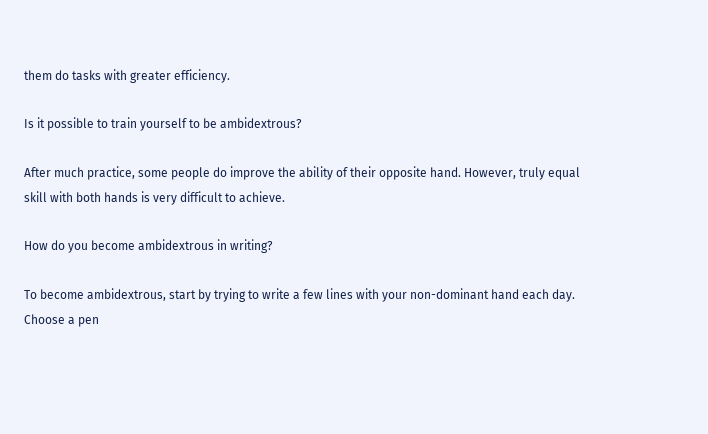them do tasks with greater efficiency.

Is it possible to train yourself to be ambidextrous?

After much practice, some people do improve the ability of their opposite hand. However, truly equal skill with both hands is very difficult to achieve.

How do you become ambidextrous in writing?

To become ambidextrous, start by trying to write a few lines with your non-dominant hand each day. Choose a pen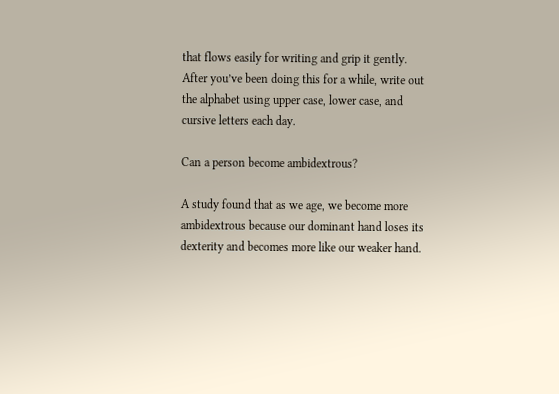that flows easily for writing and grip it gently. After you’ve been doing this for a while, write out the alphabet using upper case, lower case, and cursive letters each day.

Can a person become ambidextrous?

A study found that as we age, we become more ambidextrous because our dominant hand loses its dexterity and becomes more like our weaker hand.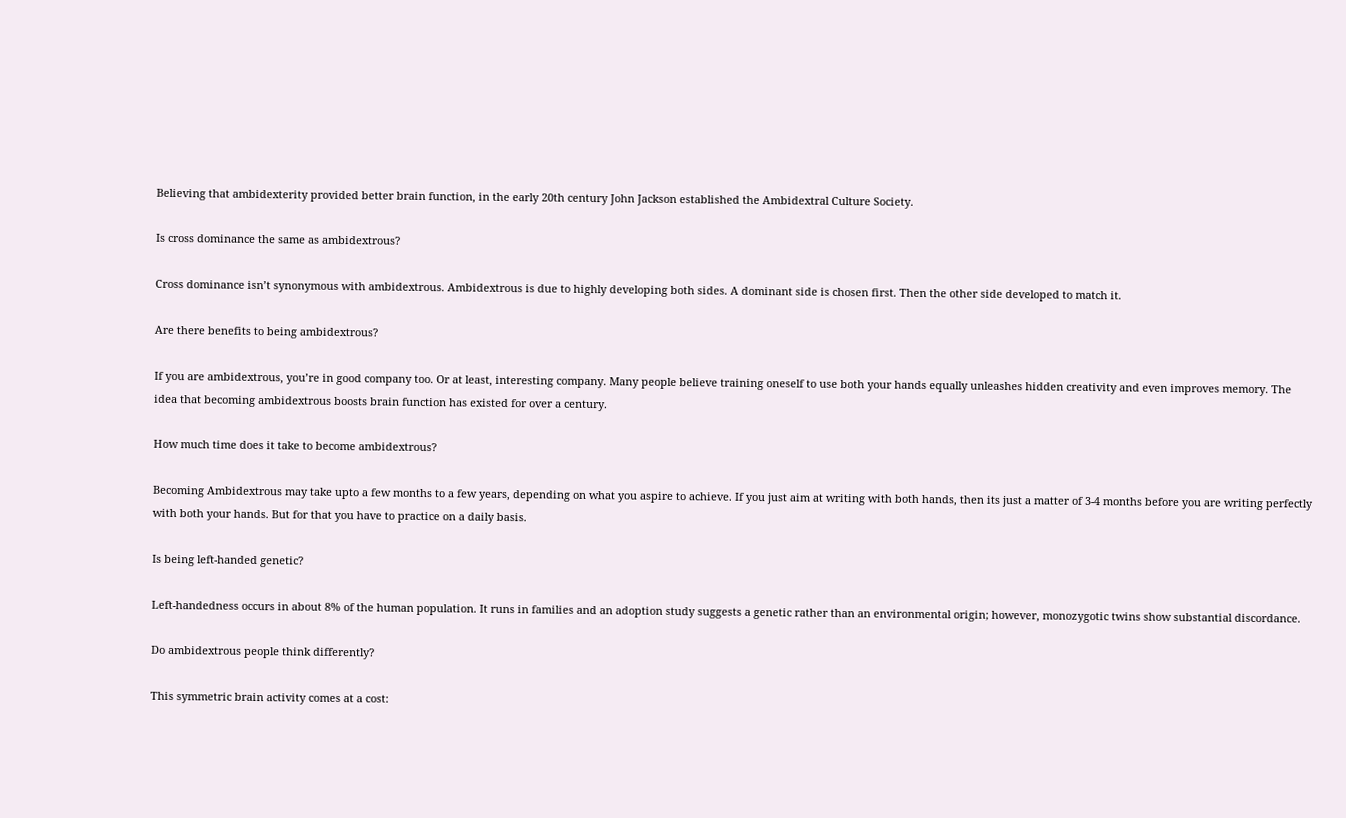Believing that ambidexterity provided better brain function, in the early 20th century John Jackson established the Ambidextral Culture Society.

Is cross dominance the same as ambidextrous?

Cross dominance isn’t synonymous with ambidextrous. Ambidextrous is due to highly developing both sides. A dominant side is chosen first. Then the other side developed to match it.

Are there benefits to being ambidextrous?

If you are ambidextrous, you’re in good company too. Or at least, interesting company. Many people believe training oneself to use both your hands equally unleashes hidden creativity and even improves memory. The idea that becoming ambidextrous boosts brain function has existed for over a century.

How much time does it take to become ambidextrous?

Becoming Ambidextrous may take upto a few months to a few years, depending on what you aspire to achieve. If you just aim at writing with both hands, then its just a matter of 3-4 months before you are writing perfectly with both your hands. But for that you have to practice on a daily basis.

Is being left-handed genetic?

Left-handedness occurs in about 8% of the human population. It runs in families and an adoption study suggests a genetic rather than an environmental origin; however, monozygotic twins show substantial discordance.

Do ambidextrous people think differently?

This symmetric brain activity comes at a cost: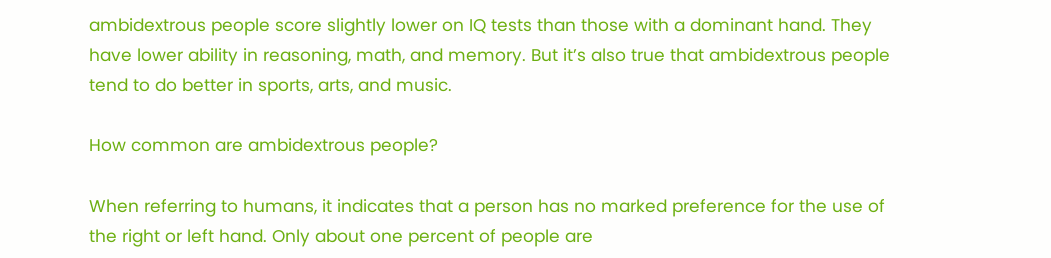ambidextrous people score slightly lower on IQ tests than those with a dominant hand. They have lower ability in reasoning, math, and memory. But it’s also true that ambidextrous people tend to do better in sports, arts, and music.

How common are ambidextrous people?

When referring to humans, it indicates that a person has no marked preference for the use of the right or left hand. Only about one percent of people are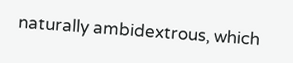naturally ambidextrous, which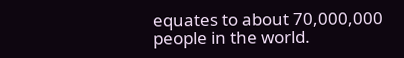equates to about 70,000,000 people in the world.